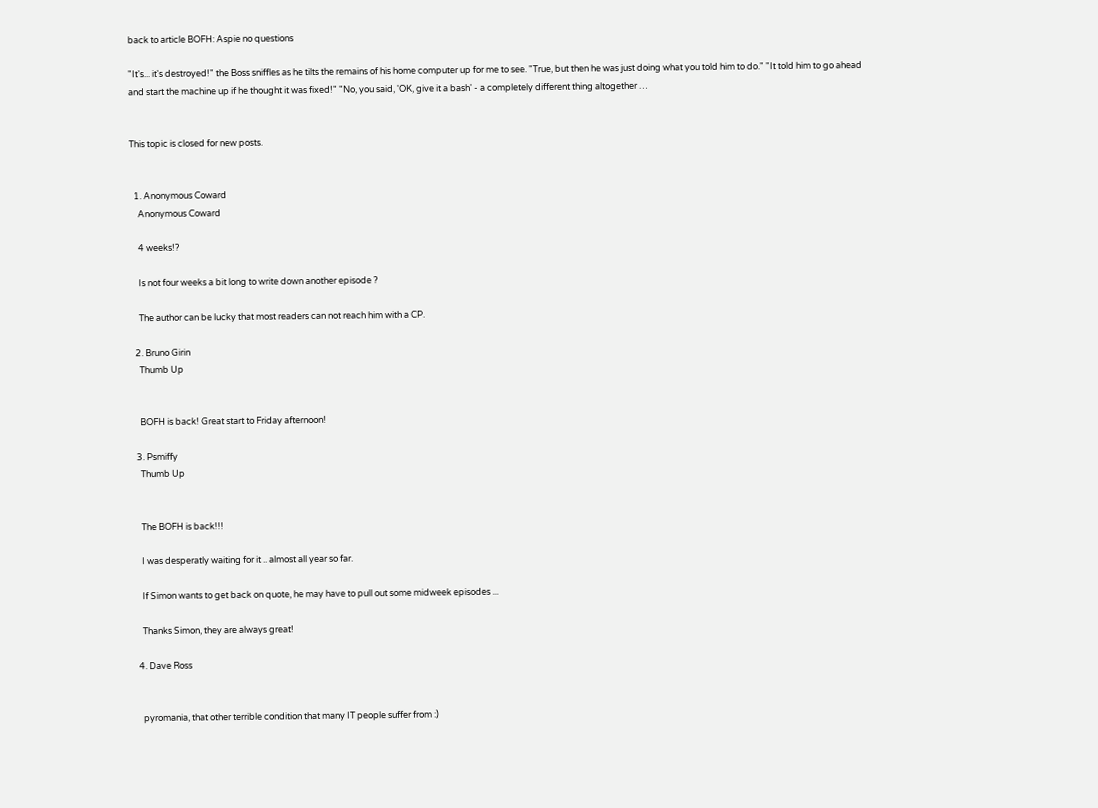back to article BOFH: Aspie no questions

"It's... it's destroyed!" the Boss sniffles as he tilts the remains of his home computer up for me to see. "True, but then he was just doing what you told him to do." "It told him to go ahead and start the machine up if he thought it was fixed!" "No, you said, 'OK, give it a bash' - a completely different thing altogether …


This topic is closed for new posts.


  1. Anonymous Coward
    Anonymous Coward

    4 weeks!?

    Is not four weeks a bit long to write down another episode ?

    The author can be lucky that most readers can not reach him with a CP.

  2. Bruno Girin
    Thumb Up


    BOFH is back! Great start to Friday afternoon!

  3. Psmiffy
    Thumb Up


    The BOFH is back!!!

    I was desperatly waiting for it .. almost all year so far.

    If Simon wants to get back on quote, he may have to pull out some midweek episodes ...

    Thanks Simon, they are always great!

  4. Dave Ross


    pyromania, that other terrible condition that many IT people suffer from :)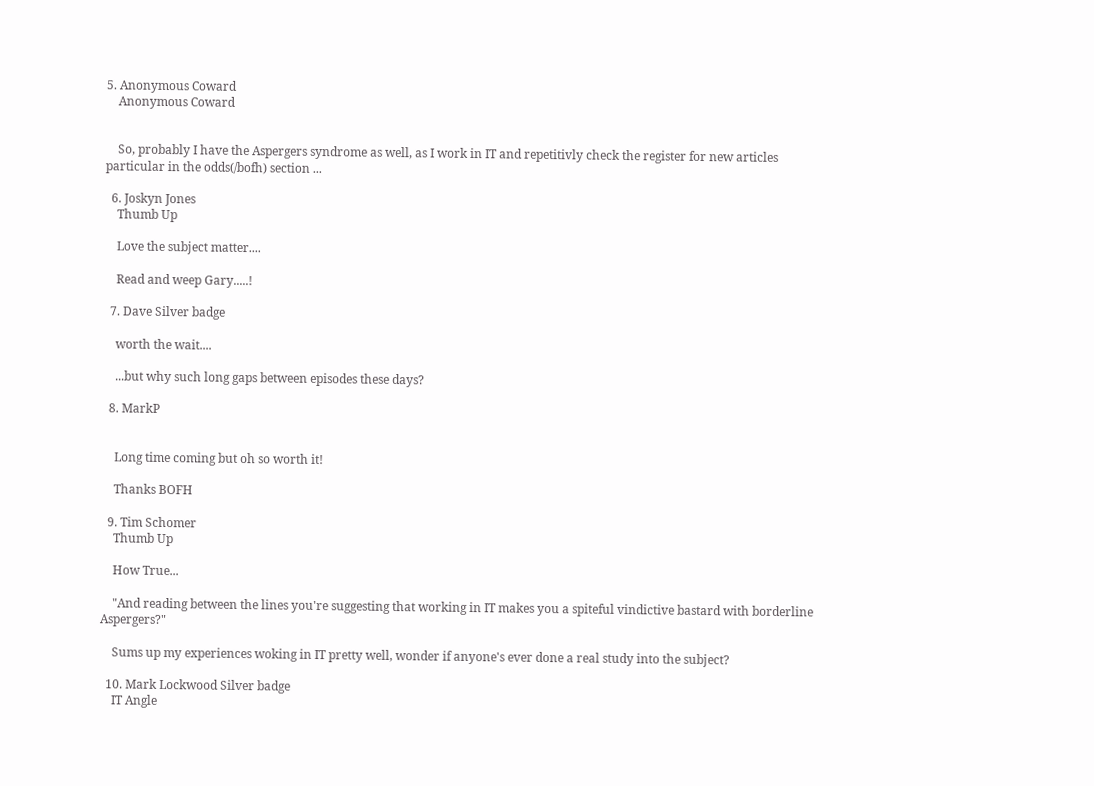5. Anonymous Coward
    Anonymous Coward


    So, probably I have the Aspergers syndrome as well, as I work in IT and repetitivly check the register for new articles particular in the odds(/bofh) section ...

  6. Joskyn Jones
    Thumb Up

    Love the subject matter....

    Read and weep Gary.....!

  7. Dave Silver badge

    worth the wait....

    ...but why such long gaps between episodes these days?

  8. MarkP


    Long time coming but oh so worth it!

    Thanks BOFH

  9. Tim Schomer
    Thumb Up

    How True...

    "And reading between the lines you're suggesting that working in IT makes you a spiteful vindictive bastard with borderline Aspergers?"

    Sums up my experiences woking in IT pretty well, wonder if anyone's ever done a real study into the subject?

  10. Mark Lockwood Silver badge
    IT Angle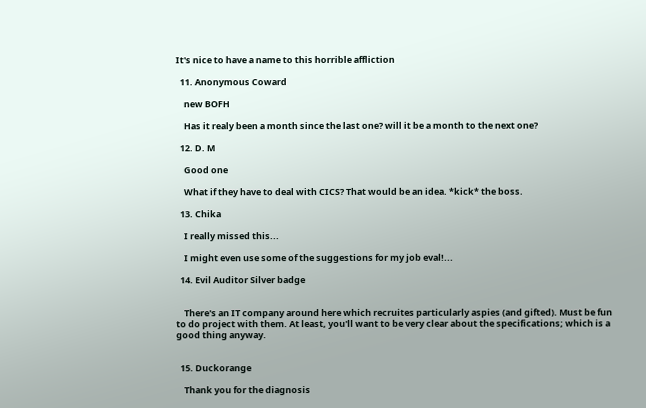It's nice to have a name to this horrible affliction

  11. Anonymous Coward

    new BOFH

    Has it realy been a month since the last one? will it be a month to the next one?

  12. D. M

    Good one

    What if they have to deal with CICS? That would be an idea. *kick* the boss.

  13. Chika

    I really missed this...

    I might even use some of the suggestions for my job eval!...

  14. Evil Auditor Silver badge


    There's an IT company around here which recruites particularly aspies (and gifted). Must be fun to do project with them. At least, you'll want to be very clear about the specifications; which is a good thing anyway.


  15. Duckorange

    Thank you for the diagnosis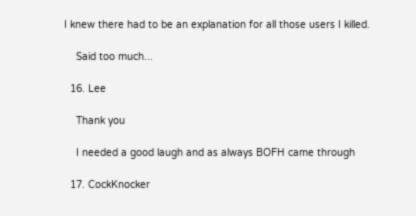I knew there had to be an explanation for all those users I killed.

    Said too much...

  16. Lee

    Thank you

    I needed a good laugh and as always BOFH came through

  17. CockKnocker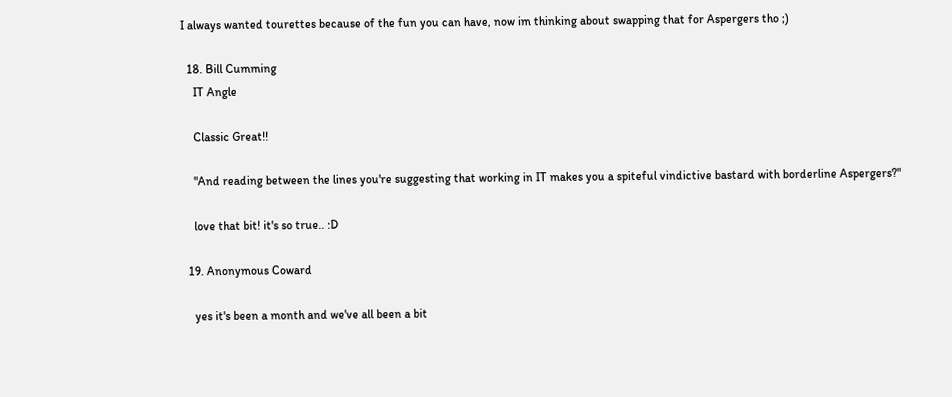I always wanted tourettes because of the fun you can have, now im thinking about swapping that for Aspergers tho ;)

  18. Bill Cumming
    IT Angle

    Classic Great!!

    "And reading between the lines you're suggesting that working in IT makes you a spiteful vindictive bastard with borderline Aspergers?"

    love that bit! it's so true.. :D

  19. Anonymous Coward

    yes it's been a month and we've all been a bit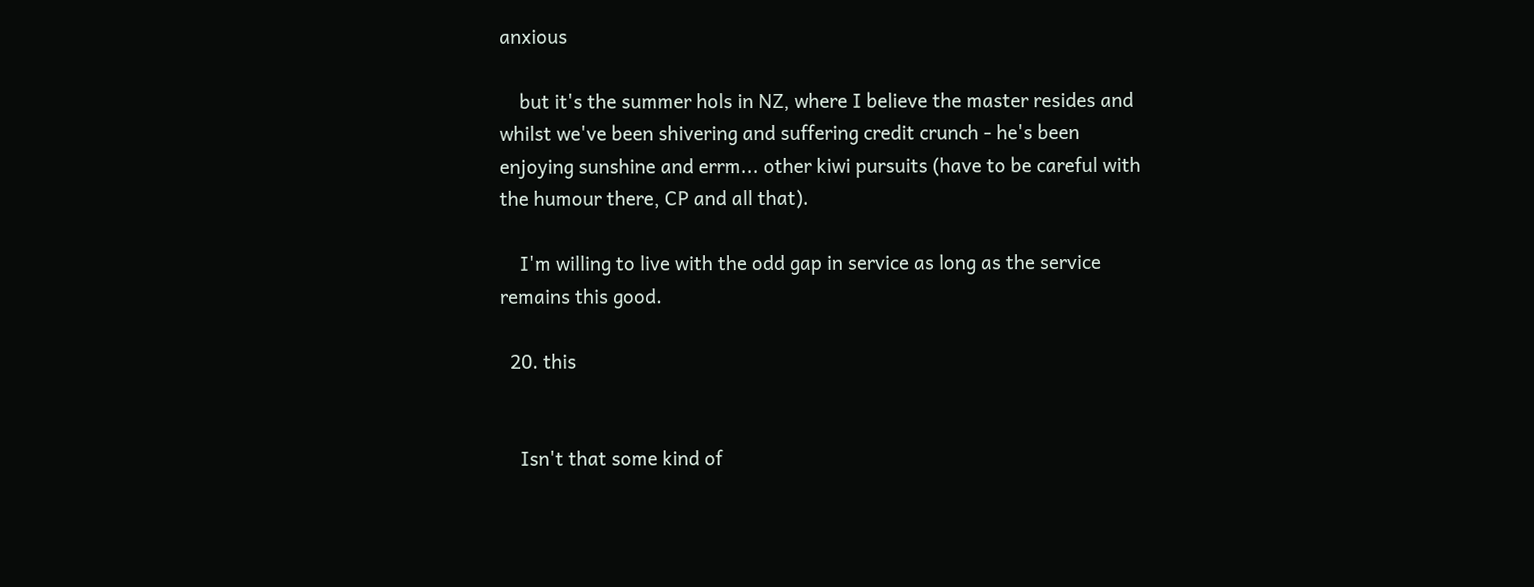anxious

    but it's the summer hols in NZ, where I believe the master resides and whilst we've been shivering and suffering credit crunch - he's been enjoying sunshine and errm... other kiwi pursuits (have to be careful with the humour there, CP and all that).

    I'm willing to live with the odd gap in service as long as the service remains this good.

  20. this


    Isn't that some kind of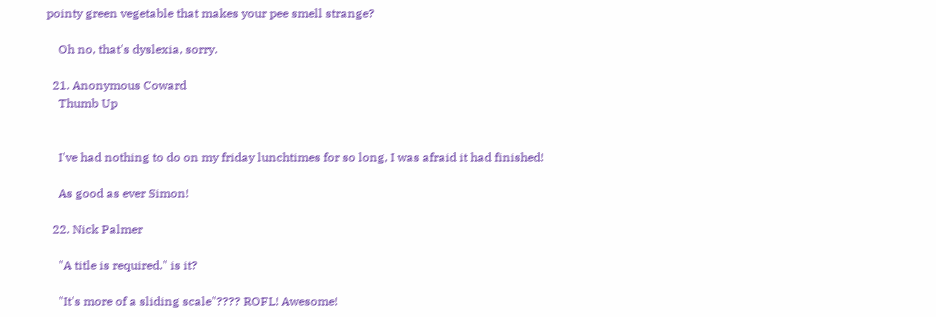pointy green vegetable that makes your pee smell strange?

    Oh no, that's dyslexia, sorry.

  21. Anonymous Coward
    Thumb Up


    I've had nothing to do on my friday lunchtimes for so long, I was afraid it had finished!

    As good as ever Simon!

  22. Nick Palmer

    "A title is required." is it?

    "It's more of a sliding scale"???? ROFL! Awesome!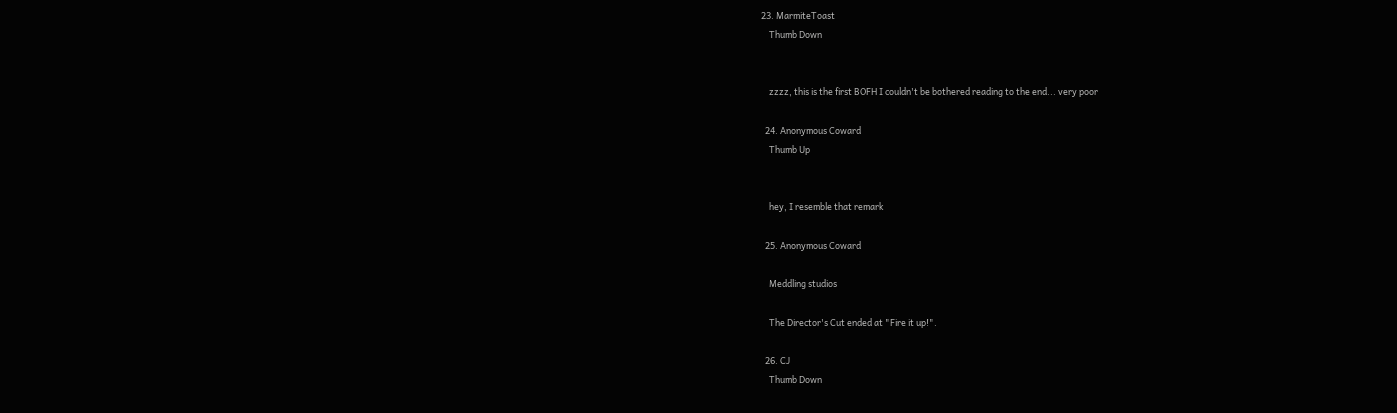23. MarmiteToast
    Thumb Down


    zzzz, this is the first BOFH I couldn't be bothered reading to the end... very poor

  24. Anonymous Coward
    Thumb Up


    hey, I resemble that remark

  25. Anonymous Coward

    Meddling studios

    The Director's Cut ended at "Fire it up!".

  26. CJ
    Thumb Down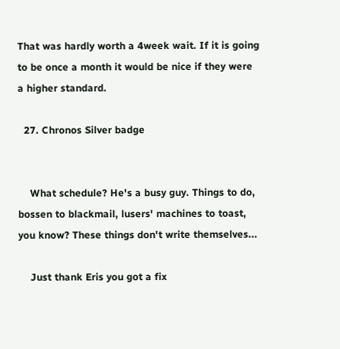That was hardly worth a 4week wait. If it is going to be once a month it would be nice if they were a higher standard.

  27. Chronos Silver badge


    What schedule? He's a busy guy. Things to do, bossen to blackmail, lusers' machines to toast, you know? These things don't write themselves...

    Just thank Eris you got a fix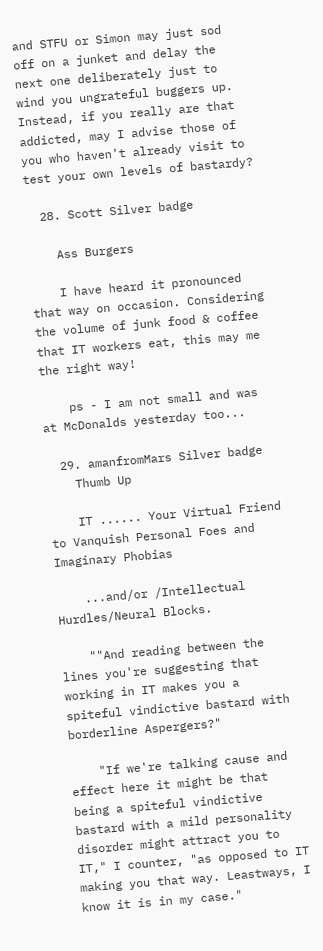and STFU or Simon may just sod off on a junket and delay the next one deliberately just to wind you ungrateful buggers up. Instead, if you really are that addicted, may I advise those of you who haven't already visit to test your own levels of bastardy?

  28. Scott Silver badge

    Ass Burgers

    I have heard it pronounced that way on occasion. Considering the volume of junk food & coffee that IT workers eat, this may me the right way!

    ps - I am not small and was at McDonalds yesterday too...

  29. amanfromMars Silver badge
    Thumb Up

    IT ...... Your Virtual Friend to Vanquish Personal Foes and Imaginary Phobias

    ...and/or /Intellectual Hurdles/Neural Blocks.

    ""And reading between the lines you're suggesting that working in IT makes you a spiteful vindictive bastard with borderline Aspergers?"

    "If we're talking cause and effect here it might be that being a spiteful vindictive bastard with a mild personality disorder might attract you to IT," I counter, "as opposed to IT making you that way. Leastways, I know it is in my case."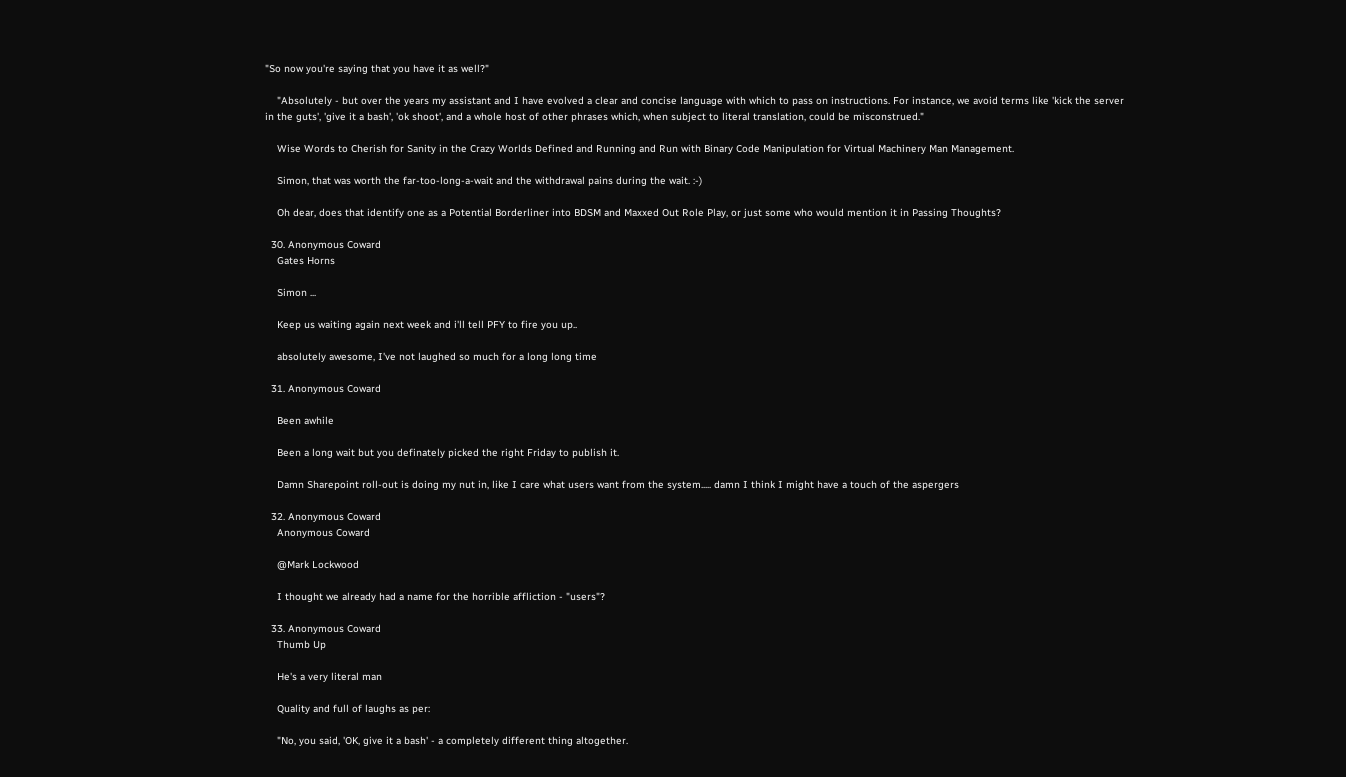"So now you're saying that you have it as well?"

    "Absolutely - but over the years my assistant and I have evolved a clear and concise language with which to pass on instructions. For instance, we avoid terms like 'kick the server in the guts', 'give it a bash', 'ok shoot', and a whole host of other phrases which, when subject to literal translation, could be misconstrued."

    Wise Words to Cherish for Sanity in the Crazy Worlds Defined and Running and Run with Binary Code Manipulation for Virtual Machinery Man Management.

    Simon, that was worth the far-too-long-a-wait and the withdrawal pains during the wait. :-)

    Oh dear, does that identify one as a Potential Borderliner into BDSM and Maxxed Out Role Play, or just some who would mention it in Passing Thoughts?

  30. Anonymous Coward
    Gates Horns

    Simon ...

    Keep us waiting again next week and i'll tell PFY to fire you up..

    absolutely awesome, I've not laughed so much for a long long time

  31. Anonymous Coward

    Been awhile

    Been a long wait but you definately picked the right Friday to publish it.

    Damn Sharepoint roll-out is doing my nut in, like I care what users want from the system..... damn I think I might have a touch of the aspergers

  32. Anonymous Coward
    Anonymous Coward

    @Mark Lockwood

    I thought we already had a name for the horrible affliction - "users"?

  33. Anonymous Coward
    Thumb Up

    He's a very literal man

    Quality and full of laughs as per:

    "No, you said, 'OK, give it a bash' - a completely different thing altogether.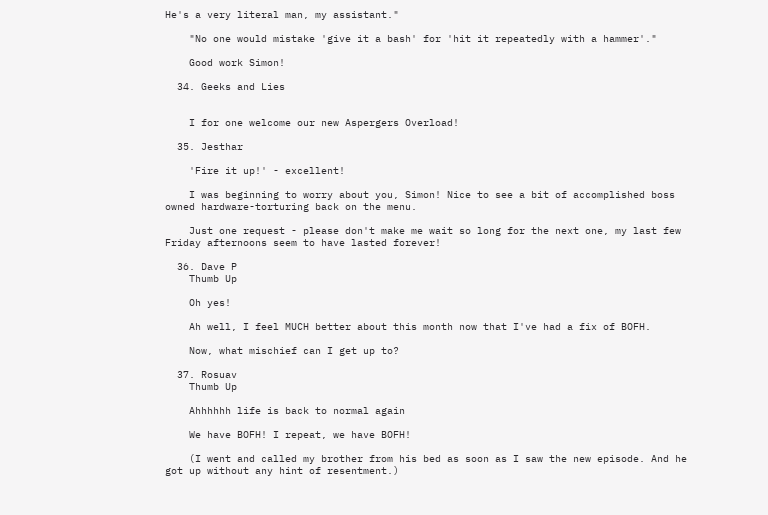He's a very literal man, my assistant."

    "No one would mistake 'give it a bash' for 'hit it repeatedly with a hammer'."

    Good work Simon!

  34. Geeks and Lies


    I for one welcome our new Aspergers Overload!

  35. Jesthar

    'Fire it up!' - excellent!

    I was beginning to worry about you, Simon! Nice to see a bit of accomplished boss owned hardware-torturing back on the menu.

    Just one request - please don't make me wait so long for the next one, my last few Friday afternoons seem to have lasted forever!

  36. Dave P
    Thumb Up

    Oh yes!

    Ah well, I feel MUCH better about this month now that I've had a fix of BOFH.

    Now, what mischief can I get up to?

  37. Rosuav
    Thumb Up

    Ahhhhhh life is back to normal again

    We have BOFH! I repeat, we have BOFH!

    (I went and called my brother from his bed as soon as I saw the new episode. And he got up without any hint of resentment.)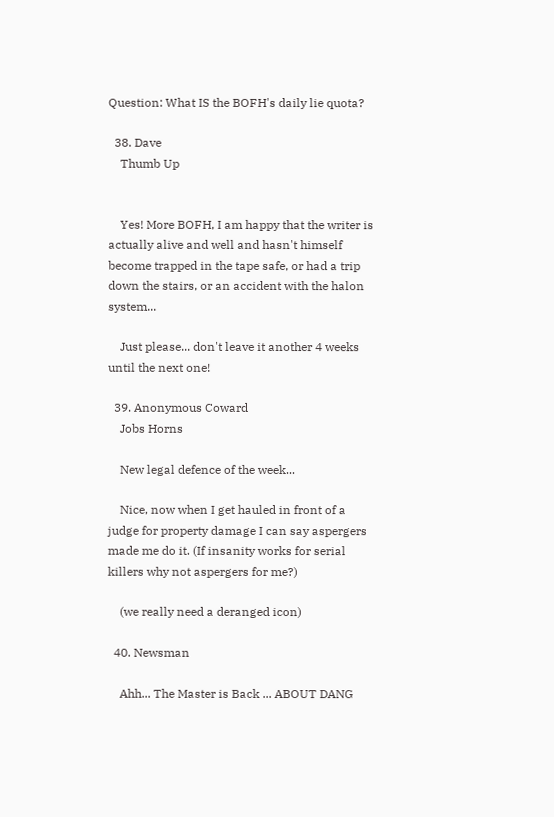Question: What IS the BOFH's daily lie quota?

  38. Dave
    Thumb Up


    Yes! More BOFH, I am happy that the writer is actually alive and well and hasn't himself become trapped in the tape safe, or had a trip down the stairs, or an accident with the halon system...

    Just please... don't leave it another 4 weeks until the next one!

  39. Anonymous Coward
    Jobs Horns

    New legal defence of the week...

    Nice, now when I get hauled in front of a judge for property damage I can say aspergers made me do it. (If insanity works for serial killers why not aspergers for me?)

    (we really need a deranged icon)

  40. Newsman

    Ahh... The Master is Back ... ABOUT DANG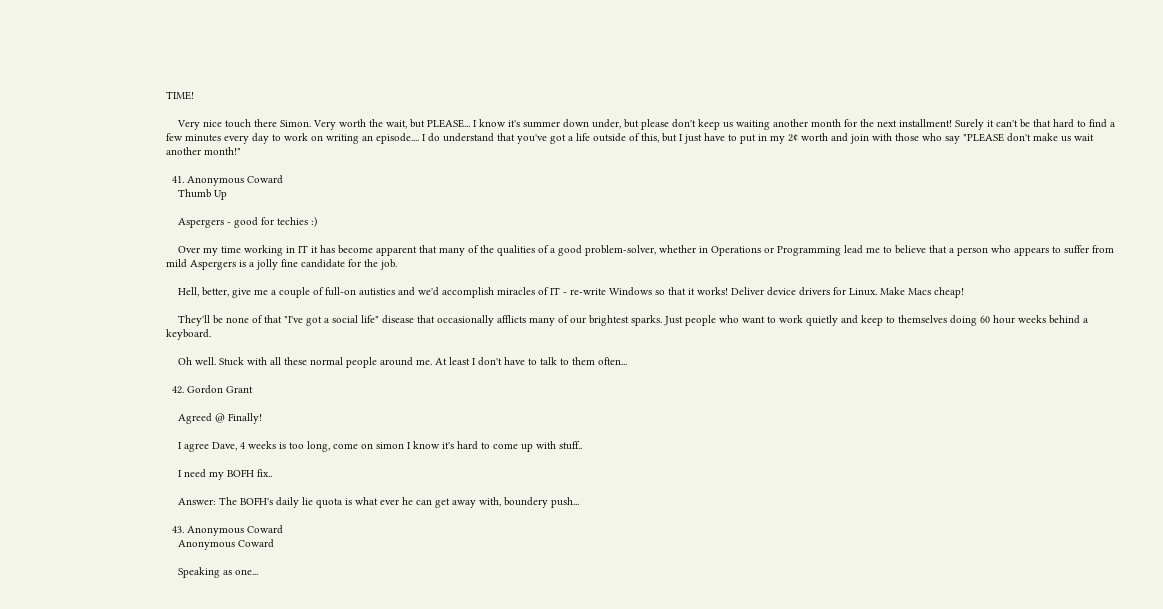TIME!

    Very nice touch there Simon. Very worth the wait, but PLEASE... I know it's summer down under, but please don't keep us waiting another month for the next installment! Surely it can't be that hard to find a few minutes every day to work on writing an episode.... I do understand that you've got a life outside of this, but I just have to put in my 2¢ worth and join with those who say "PLEASE don't make us wait another month!"

  41. Anonymous Coward
    Thumb Up

    Aspergers - good for techies :)

    Over my time working in IT it has become apparent that many of the qualities of a good problem-solver, whether in Operations or Programming lead me to believe that a person who appears to suffer from mild Aspergers is a jolly fine candidate for the job.

    Hell, better, give me a couple of full-on autistics and we'd accomplish miracles of IT - re-write Windows so that it works! Deliver device drivers for Linux. Make Macs cheap!

    They'll be none of that "I've got a social life" disease that occasionally afflicts many of our brightest sparks. Just people who want to work quietly and keep to themselves doing 60 hour weeks behind a keyboard.

    Oh well. Stuck with all these normal people around me. At least I don't have to talk to them often...

  42. Gordon Grant

    Agreed @ Finally!

    I agree Dave, 4 weeks is too long, come on simon I know it's hard to come up with stuff..

    I need my BOFH fix..

    Answer: The BOFH's daily lie quota is what ever he can get away with, boundery push...

  43. Anonymous Coward
    Anonymous Coward

    Speaking as one...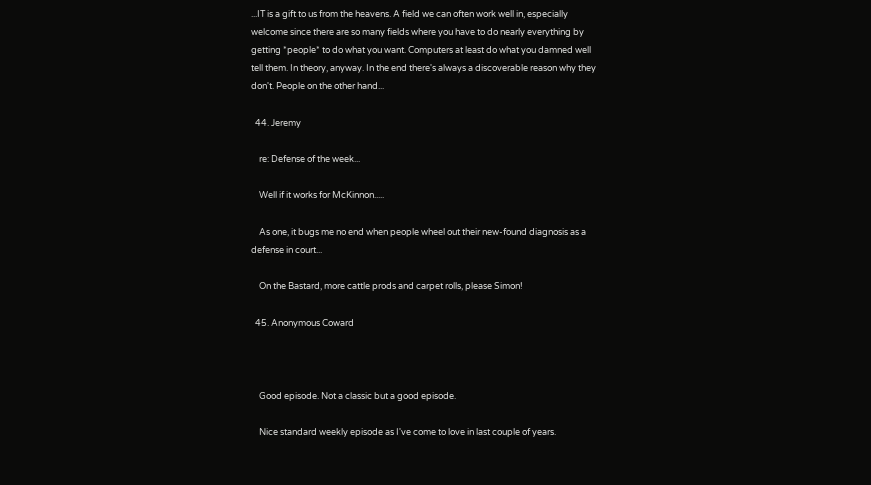...IT is a gift to us from the heavens. A field we can often work well in, especially welcome since there are so many fields where you have to do nearly everything by getting *people* to do what you want. Computers at least do what you damned well tell them. In theory, anyway. In the end there's always a discoverable reason why they don't. People on the other hand...

  44. Jeremy

    re: Defense of the week...

    Well if it works for McKinnon.....

    As one, it bugs me no end when people wheel out their new-found diagnosis as a defense in court...

    On the Bastard, more cattle prods and carpet rolls, please Simon!

  45. Anonymous Coward



    Good episode. Not a classic but a good episode.

    Nice standard weekly episode as I've come to love in last couple of years.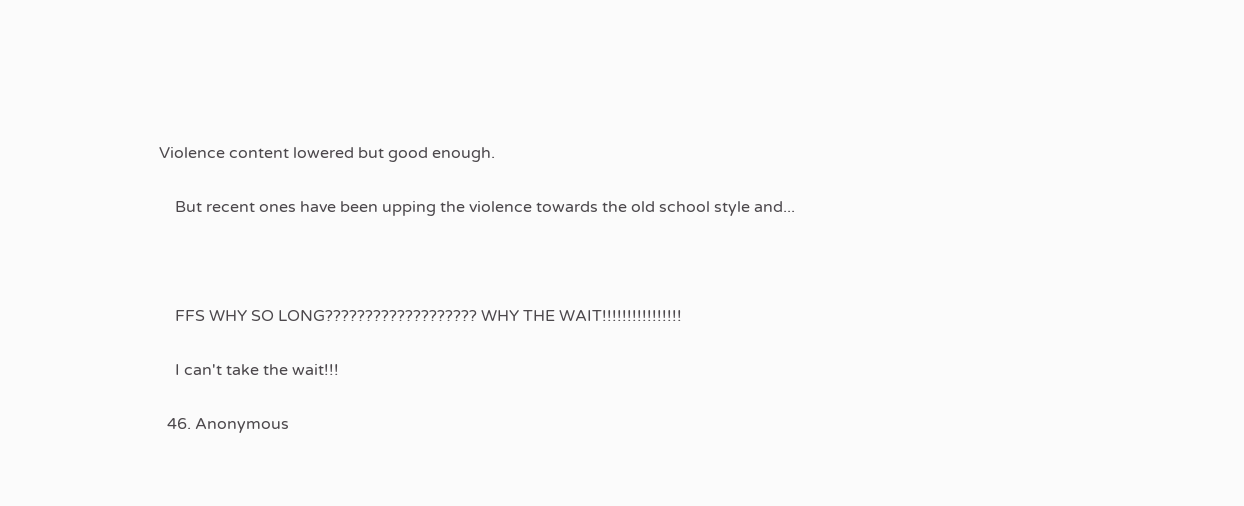Violence content lowered but good enough.

    But recent ones have been upping the violence towards the old school style and...



    FFS WHY SO LONG??????????????????? WHY THE WAIT!!!!!!!!!!!!!!!!

    I can't take the wait!!!

  46. Anonymous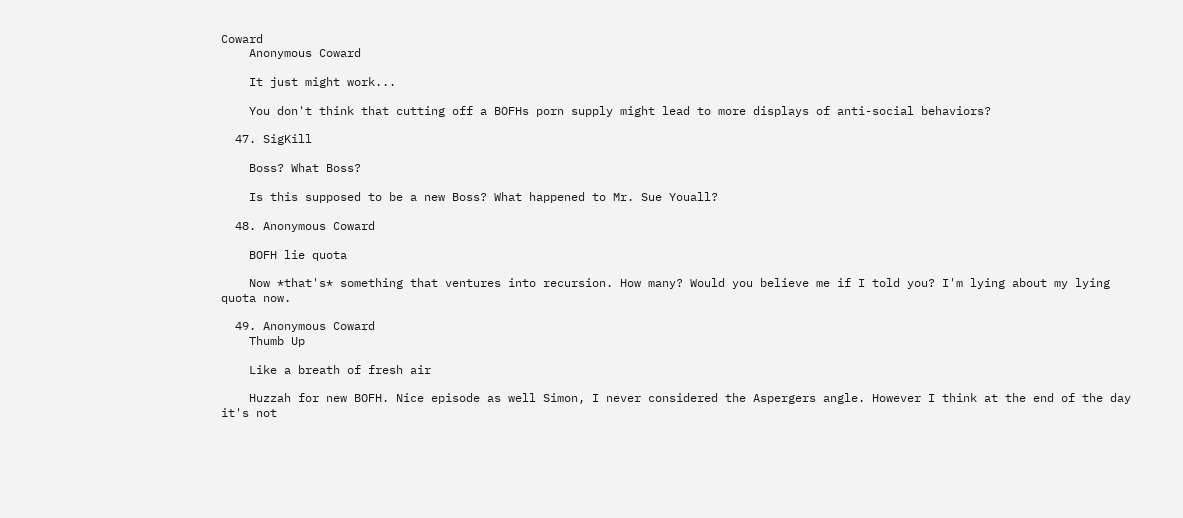Coward
    Anonymous Coward

    It just might work...

    You don't think that cutting off a BOFHs porn supply might lead to more displays of anti-social behaviors?

  47. SigKill

    Boss? What Boss?

    Is this supposed to be a new Boss? What happened to Mr. Sue Youall?

  48. Anonymous Coward

    BOFH lie quota

    Now *that's* something that ventures into recursion. How many? Would you believe me if I told you? I'm lying about my lying quota now.

  49. Anonymous Coward
    Thumb Up

    Like a breath of fresh air

    Huzzah for new BOFH. Nice episode as well Simon, I never considered the Aspergers angle. However I think at the end of the day it's not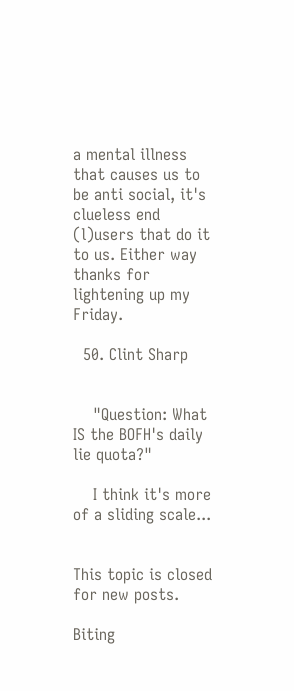a mental illness that causes us to be anti social, it's clueless end (l)users that do it to us. Either way thanks for lightening up my Friday.

  50. Clint Sharp


    "Question: What IS the BOFH's daily lie quota?"

    I think it's more of a sliding scale...


This topic is closed for new posts.

Biting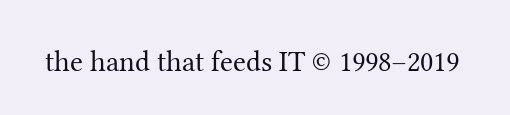the hand that feeds IT © 1998–2019